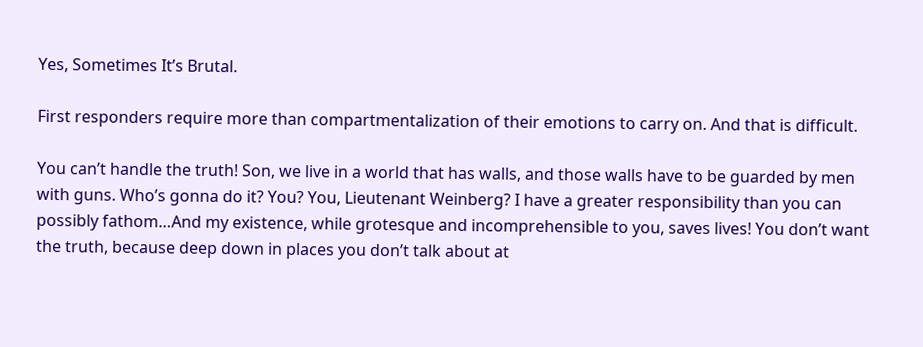Yes, Sometimes It’s Brutal.

First responders require more than compartmentalization of their emotions to carry on. And that is difficult.

You can’t handle the truth! Son, we live in a world that has walls, and those walls have to be guarded by men with guns. Who’s gonna do it? You? You, Lieutenant Weinberg? I have a greater responsibility than you can possibly fathom…And my existence, while grotesque and incomprehensible to you, saves lives! You don’t want the truth, because deep down in places you don’t talk about at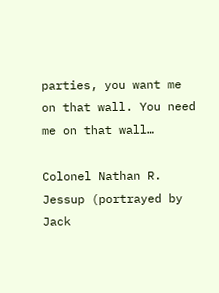parties, you want me on that wall. You need me on that wall…

Colonel Nathan R. Jessup (portrayed by Jack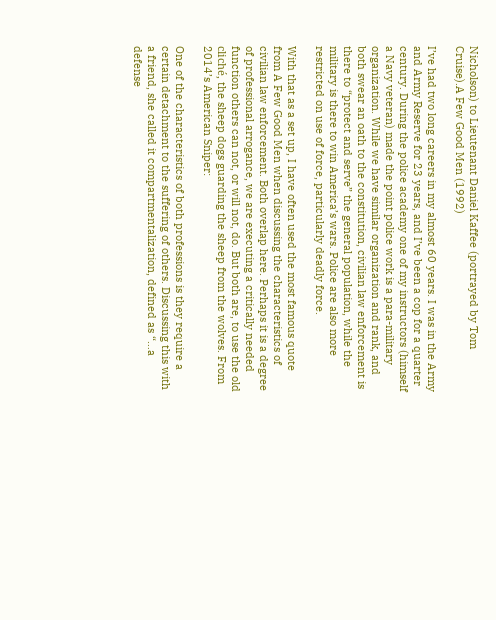Nicholson) to Lieutenant Daniel Kaffee (portrayed by Tom Cruise).A Few Good Men (1992)

I’ve had two long careers in my almost 60 years. I was in the Army and Army Reserve for 23 years, and I’ve been a cop for a quarter century. During the police academy one of my instructors (himself a Navy veteran) made the point police work is a para-military organization. While we have similar organization and rank, and both swear an oath to the constitution, civilian law enforcement is there to “protect and serve” the general population, while the military is there to win America’s wars. Police are also more restricted on use of force, particularly deadly force.

With that as a set up, I have often used the most famous quote from A Few Good Men when discussing the characteristics of civilian law enforcement. Both overlap here. Perhaps it is a degree of professional arrogance, we are executing a critically needed function others can not, or will not, do. But both are, to use the old cliché, the sheep dogs guarding the sheep from the wolves. From 2014’s American Sniper:

One of the characteristics of both professions is they require a certain detachment to the suffering of others. Discussing this with a friend, she called it compartmentalization, defined as “…a defense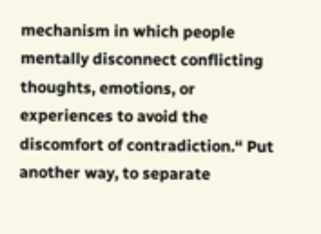mechanism in which people mentally disconnect conflicting thoughts, emotions, or experiences to avoid the discomfort of contradiction.“ Put another way, to separate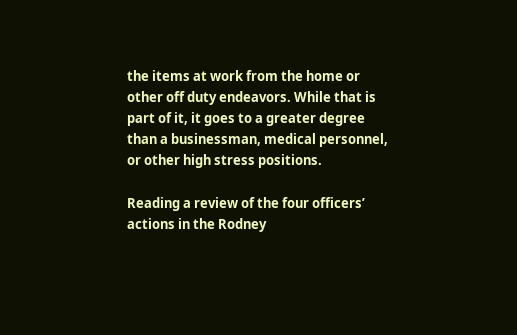the items at work from the home or other off duty endeavors. While that is part of it, it goes to a greater degree than a businessman, medical personnel, or other high stress positions.

Reading a review of the four officers’ actions in the Rodney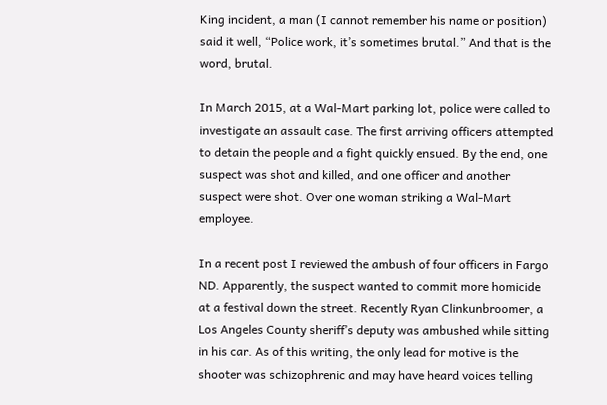King incident, a man (I cannot remember his name or position) said it well, “Police work, it’s sometimes brutal.” And that is the word, brutal.

In March 2015, at a Wal-Mart parking lot, police were called to investigate an assault case. The first arriving officers attempted to detain the people and a fight quickly ensued. By the end, one suspect was shot and killed, and one officer and another suspect were shot. Over one woman striking a Wal-Mart employee.

In a recent post I reviewed the ambush of four officers in Fargo ND. Apparently, the suspect wanted to commit more homicide at a festival down the street. Recently Ryan Clinkunbroomer, a Los Angeles County sheriff’s deputy was ambushed while sitting in his car. As of this writing, the only lead for motive is the shooter was schizophrenic and may have heard voices telling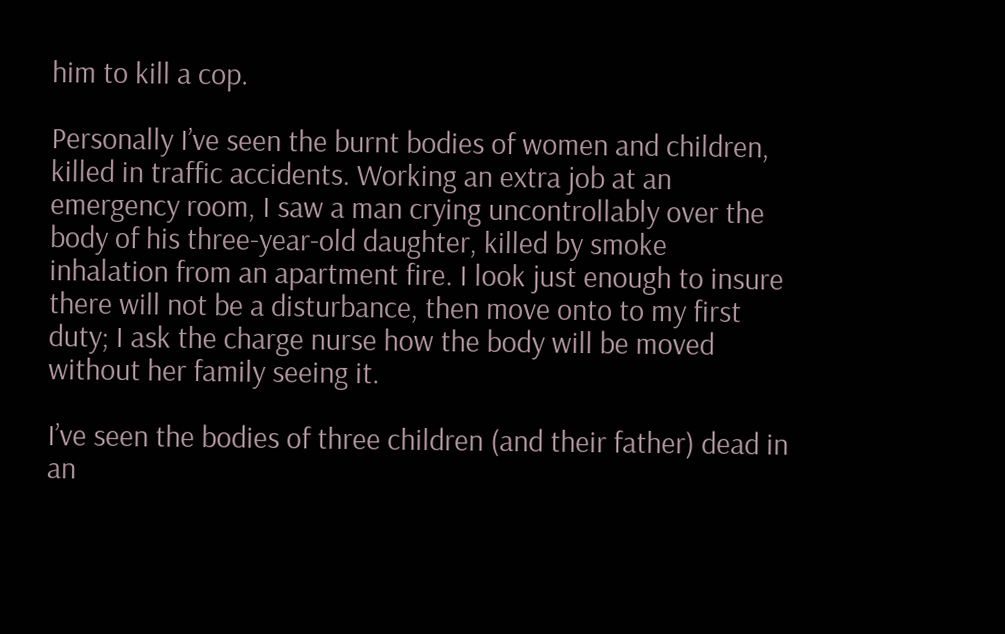him to kill a cop.

Personally I’ve seen the burnt bodies of women and children, killed in traffic accidents. Working an extra job at an emergency room, I saw a man crying uncontrollably over the body of his three-year-old daughter, killed by smoke inhalation from an apartment fire. I look just enough to insure there will not be a disturbance, then move onto to my first duty; I ask the charge nurse how the body will be moved without her family seeing it.

I’ve seen the bodies of three children (and their father) dead in an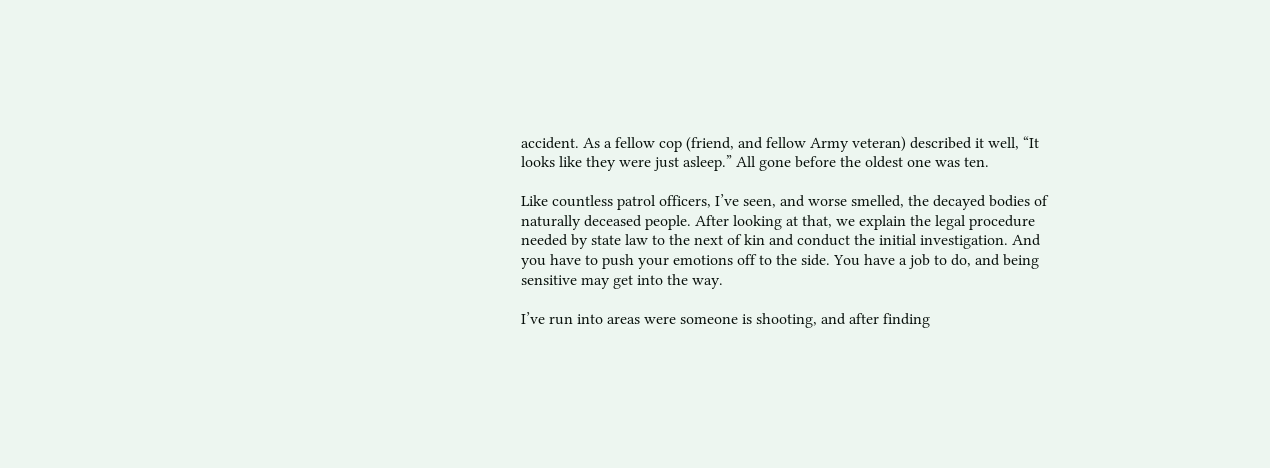accident. As a fellow cop (friend, and fellow Army veteran) described it well, “It looks like they were just asleep.” All gone before the oldest one was ten.

Like countless patrol officers, I’ve seen, and worse smelled, the decayed bodies of naturally deceased people. After looking at that, we explain the legal procedure needed by state law to the next of kin and conduct the initial investigation. And you have to push your emotions off to the side. You have a job to do, and being sensitive may get into the way.

I’ve run into areas were someone is shooting, and after finding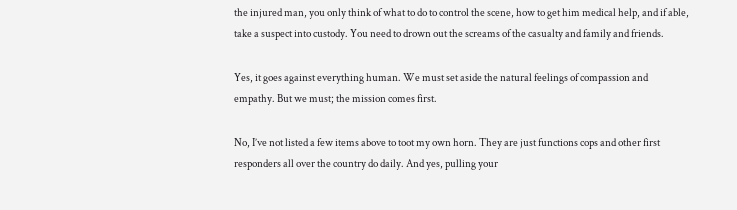the injured man, you only think of what to do to control the scene, how to get him medical help, and if able, take a suspect into custody. You need to drown out the screams of the casualty and family and friends.

Yes, it goes against everything human. We must set aside the natural feelings of compassion and empathy. But we must; the mission comes first.

No, I’ve not listed a few items above to toot my own horn. They are just functions cops and other first responders all over the country do daily. And yes, pulling your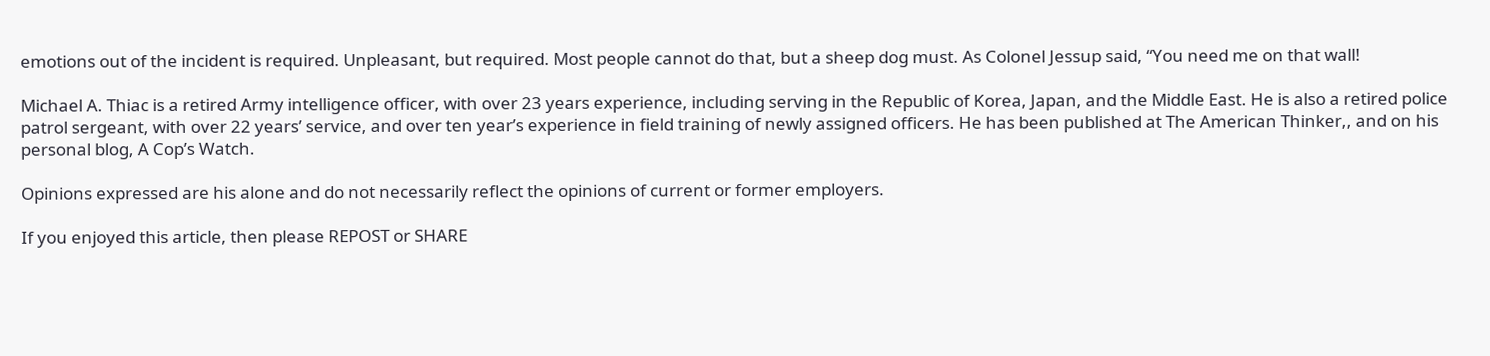emotions out of the incident is required. Unpleasant, but required. Most people cannot do that, but a sheep dog must. As Colonel Jessup said, “You need me on that wall!

Michael A. Thiac is a retired Army intelligence officer, with over 23 years experience, including serving in the Republic of Korea, Japan, and the Middle East. He is also a retired police patrol sergeant, with over 22 years’ service, and over ten year’s experience in field training of newly assigned officers. He has been published at The American Thinker,, and on his personal blog, A Cop’s Watch.

Opinions expressed are his alone and do not necessarily reflect the opinions of current or former employers.

If you enjoyed this article, then please REPOST or SHARE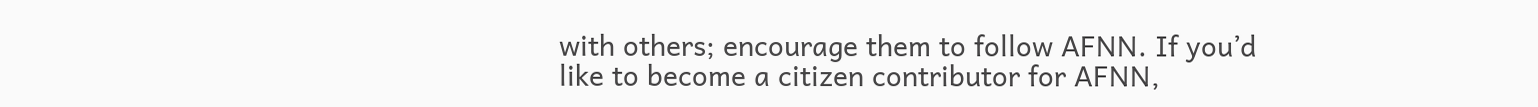with others; encourage them to follow AFNN. If you’d like to become a citizen contributor for AFNN,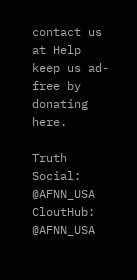contact us at Help keep us ad-free by donating here.

Truth Social: @AFNN_USA
CloutHub: @AFNN_USA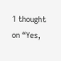1 thought on “Yes,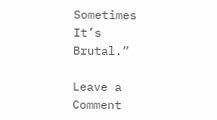Sometimes It’s Brutal.”

Leave a Comment